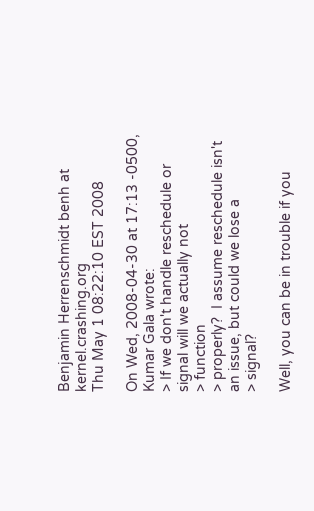Benjamin Herrenschmidt benh at kernel.crashing.org
Thu May 1 08:22:10 EST 2008

On Wed, 2008-04-30 at 17:13 -0500, Kumar Gala wrote:
> If we don't handle reschedule or signal will we actually not
> function
> properly?  I assume reschedule isn't an issue, but could we lose a
> signal?

Well, you can be in trouble if you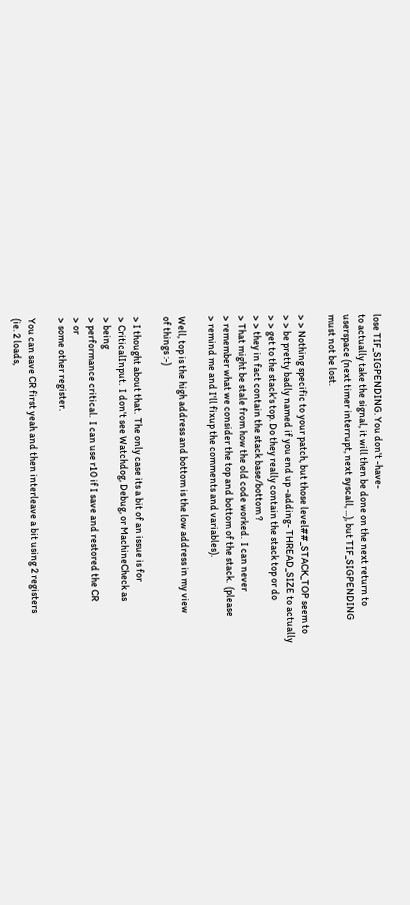lose TIF_SIGPENDING. You don't -have-
to actually take the signal, it will then be done on the next return to
userspace (next timer interrupt, next syscall, ...), but TIF_SIGPENDING
must not be lost.

> > Nothing specific to your patch, but those level##_STACK_TOP seem to
> > be pretty badly named if you end up -adding- THREAD_SIZE to actually
> > get to the stack's top. Do they really contain the stack top or do
> > they in fact contain the stack base/bottom ?
> That might be stale from how the old code worked.  I can never
> remember what we consider the top and bottom of the stack.  (please
> remind me and I'll fixup the comments and variables).

Well, top is the high address and bottom is the low address in my view
of things :-)

> I thought about that.  The only case its a bit of an issue is for
> CriticalInput.  I don't see Watchdog, Debug, or MachineCheck as
> being
> performance critical.  I can use r10 if I save and restored the CR
> or
> some other register.

You can save CR first yeah and then interleave a bit using 2 registers
(ie. 2 loads,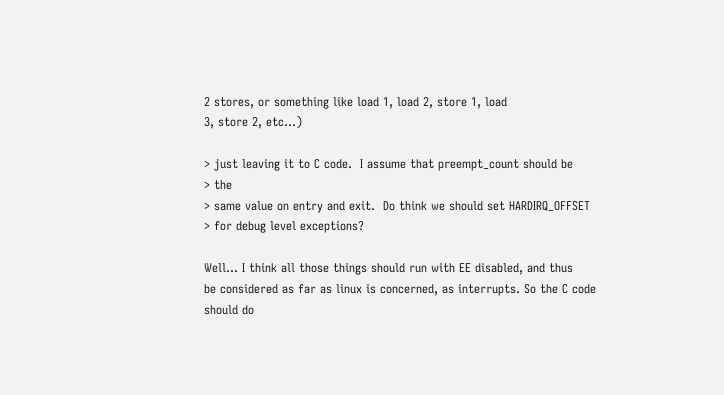2 stores, or something like load 1, load 2, store 1, load
3, store 2, etc...)

> just leaving it to C code.  I assume that preempt_count should be
> the
> same value on entry and exit.  Do think we should set HARDIRQ_OFFSET
> for debug level exceptions?

Well... I think all those things should run with EE disabled, and thus
be considered as far as linux is concerned, as interrupts. So the C code
should do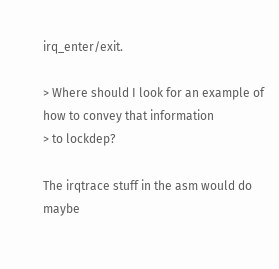irq_enter/exit.

> Where should I look for an example of how to convey that information
> to lockdep?

The irqtrace stuff in the asm would do maybe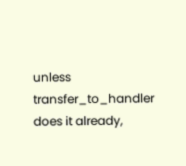unless transfer_to_handler
does it already,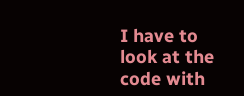I have to look at the code with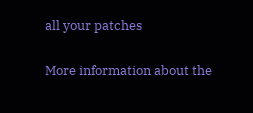all your patches


More information about the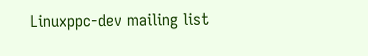Linuxppc-dev mailing list